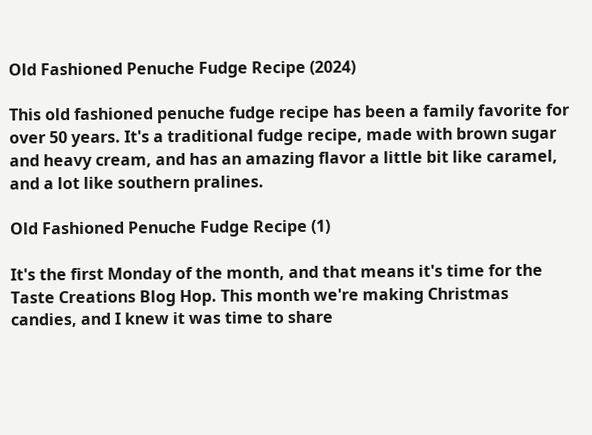Old Fashioned Penuche Fudge Recipe (2024)

This old fashioned penuche fudge recipe has been a family favorite for over 50 years. It's a traditional fudge recipe, made with brown sugar and heavy cream, and has an amazing flavor a little bit like caramel, and a lot like southern pralines.

Old Fashioned Penuche Fudge Recipe (1)

It's the first Monday of the month, and that means it's time for the Taste Creations Blog Hop. This month we're making Christmas candies, and I knew it was time to share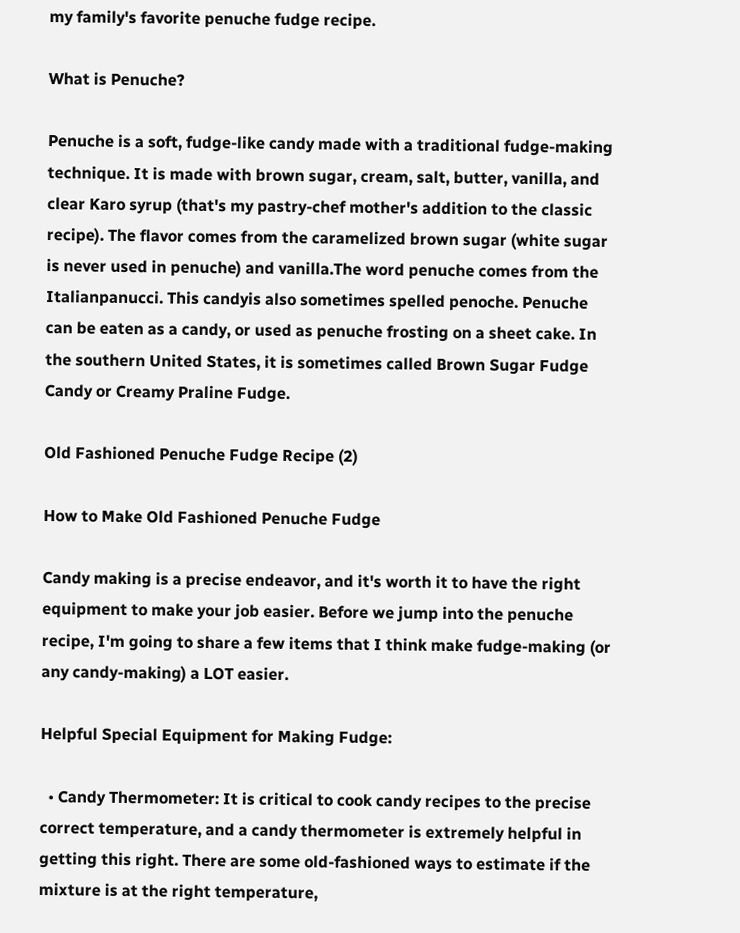my family's favorite penuche fudge recipe.

What is Penuche?

Penuche is a soft, fudge-like candy made with a traditional fudge-making technique. It is made with brown sugar, cream, salt, butter, vanilla, and clear Karo syrup (that's my pastry-chef mother's addition to the classic recipe). The flavor comes from the caramelized brown sugar (white sugar is never used in penuche) and vanilla.The word penuche comes from the Italianpanucci. This candyis also sometimes spelled penoche. Penuche can be eaten as a candy, or used as penuche frosting on a sheet cake. In the southern United States, it is sometimes called Brown Sugar Fudge Candy or Creamy Praline Fudge.

Old Fashioned Penuche Fudge Recipe (2)

How to Make Old Fashioned Penuche Fudge

Candy making is a precise endeavor, and it's worth it to have the right equipment to make your job easier. Before we jump into the penuche recipe, I'm going to share a few items that I think make fudge-making (or any candy-making) a LOT easier.

Helpful Special Equipment for Making Fudge:

  • Candy Thermometer: It is critical to cook candy recipes to the precise correct temperature, and a candy thermometer is extremely helpful in getting this right. There are some old-fashioned ways to estimate if the mixture is at the right temperature,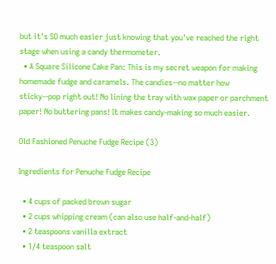but it's SO much easier just knowing that you've reached the right stage when using a candy thermometer.
  • A Square Silicone Cake Pan: This is my secret weapon for making homemade fudge and caramels. The candies--no matter how sticky--pop right out! No lining the tray with wax paper or parchment paper! No buttering pans! It makes candy-making so much easier.

Old Fashioned Penuche Fudge Recipe (3)

Ingredients for Penuche Fudge Recipe

  • 4 cups of packed brown sugar
  • 2 cups whipping cream (can also use half-and-half)
  • 2 teaspoons vanilla extract
  • 1/4 teaspoon salt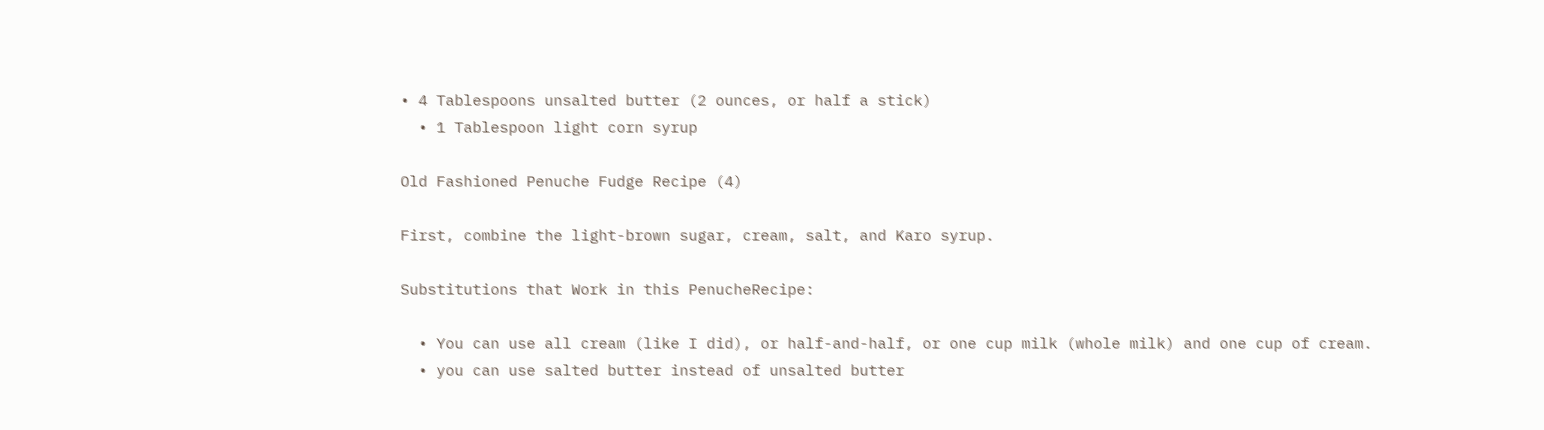• 4 Tablespoons unsalted butter (2 ounces, or half a stick)
  • 1 Tablespoon light corn syrup

Old Fashioned Penuche Fudge Recipe (4)

First, combine the light-brown sugar, cream, salt, and Karo syrup.

Substitutions that Work in this PenucheRecipe:

  • You can use all cream (like I did), or half-and-half, or one cup milk (whole milk) and one cup of cream.
  • you can use salted butter instead of unsalted butter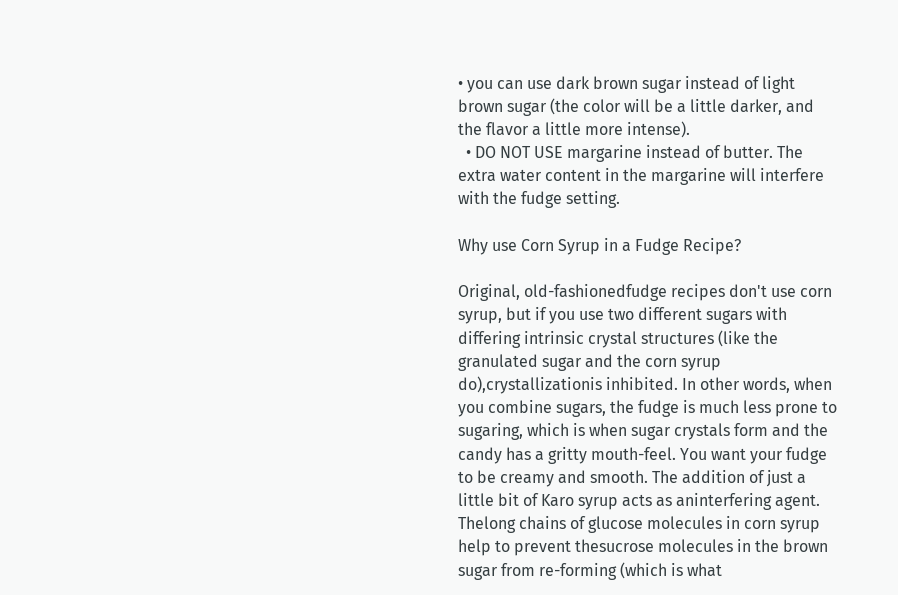• you can use dark brown sugar instead of light brown sugar (the color will be a little darker, and the flavor a little more intense).
  • DO NOT USE margarine instead of butter. The extra water content in the margarine will interfere with the fudge setting.

Why use Corn Syrup in a Fudge Recipe?

Original, old-fashionedfudge recipes don't use corn syrup, but if you use two different sugars with differing intrinsic crystal structures (like the granulated sugar and the corn syrup do),crystallizationis inhibited. In other words, when you combine sugars, the fudge is much less prone to sugaring, which is when sugar crystals form and the candy has a gritty mouth-feel. You want your fudge to be creamy and smooth. The addition of just a little bit of Karo syrup acts as aninterfering agent. Thelong chains of glucose molecules in corn syrup help to prevent thesucrose molecules in the brown sugar from re-forming (which is what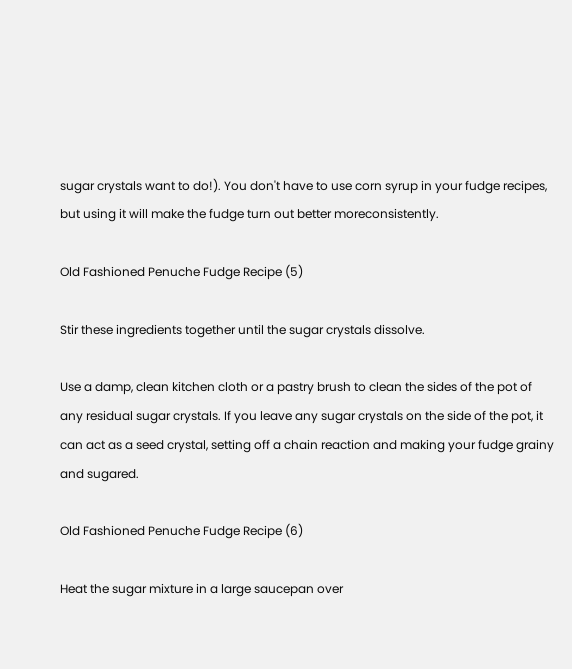sugar crystals want to do!). You don't have to use corn syrup in your fudge recipes, but using it will make the fudge turn out better moreconsistently.

Old Fashioned Penuche Fudge Recipe (5)

Stir these ingredients together until the sugar crystals dissolve.

Use a damp, clean kitchen cloth or a pastry brush to clean the sides of the pot of any residual sugar crystals. If you leave any sugar crystals on the side of the pot, it can act as a seed crystal, setting off a chain reaction and making your fudge grainy and sugared.

Old Fashioned Penuche Fudge Recipe (6)

Heat the sugar mixture in a large saucepan over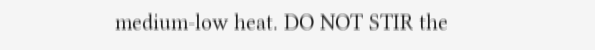medium-low heat. DO NOT STIR the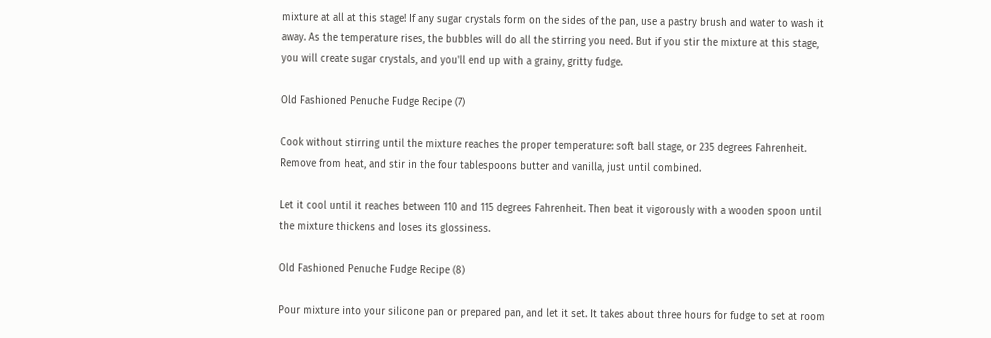mixture at all at this stage! If any sugar crystals form on the sides of the pan, use a pastry brush and water to wash it away. As the temperature rises, the bubbles will do all the stirring you need. But if you stir the mixture at this stage, you will create sugar crystals, and you'll end up with a grainy, gritty fudge.

Old Fashioned Penuche Fudge Recipe (7)

Cook without stirring until the mixture reaches the proper temperature: soft ball stage, or 235 degrees Fahrenheit. Remove from heat, and stir in the four tablespoons butter and vanilla, just until combined.

Let it cool until it reaches between 110 and 115 degrees Fahrenheit. Then beat it vigorously with a wooden spoon until the mixture thickens and loses its glossiness.

Old Fashioned Penuche Fudge Recipe (8)

Pour mixture into your silicone pan or prepared pan, and let it set. It takes about three hours for fudge to set at room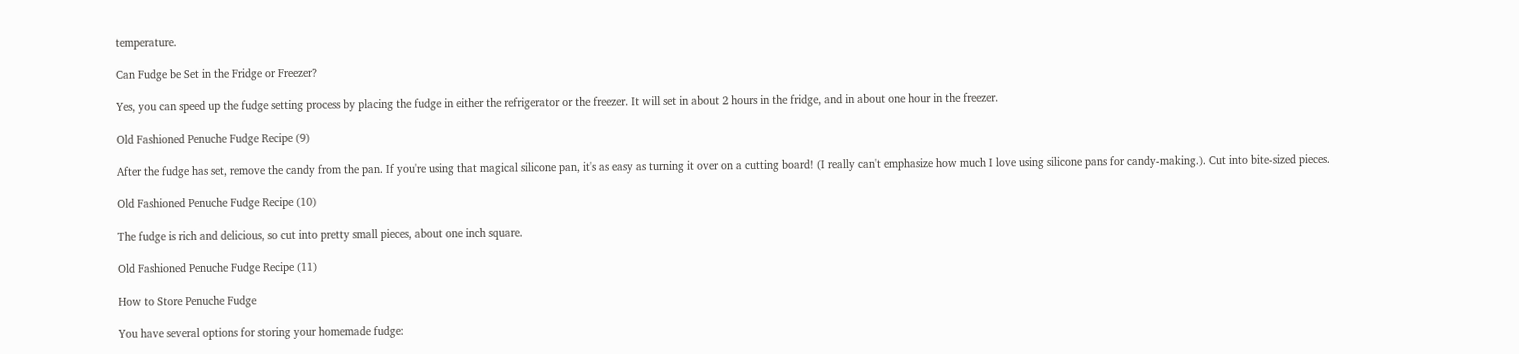temperature.

Can Fudge be Set in the Fridge or Freezer?

Yes, you can speed up the fudge setting process by placing the fudge in either the refrigerator or the freezer. It will set in about 2 hours in the fridge, and in about one hour in the freezer.

Old Fashioned Penuche Fudge Recipe (9)

After the fudge has set, remove the candy from the pan. If you're using that magical silicone pan, it's as easy as turning it over on a cutting board! (I really can't emphasize how much I love using silicone pans for candy-making.). Cut into bite-sized pieces.

Old Fashioned Penuche Fudge Recipe (10)

The fudge is rich and delicious, so cut into pretty small pieces, about one inch square.

Old Fashioned Penuche Fudge Recipe (11)

How to Store Penuche Fudge

You have several options for storing your homemade fudge: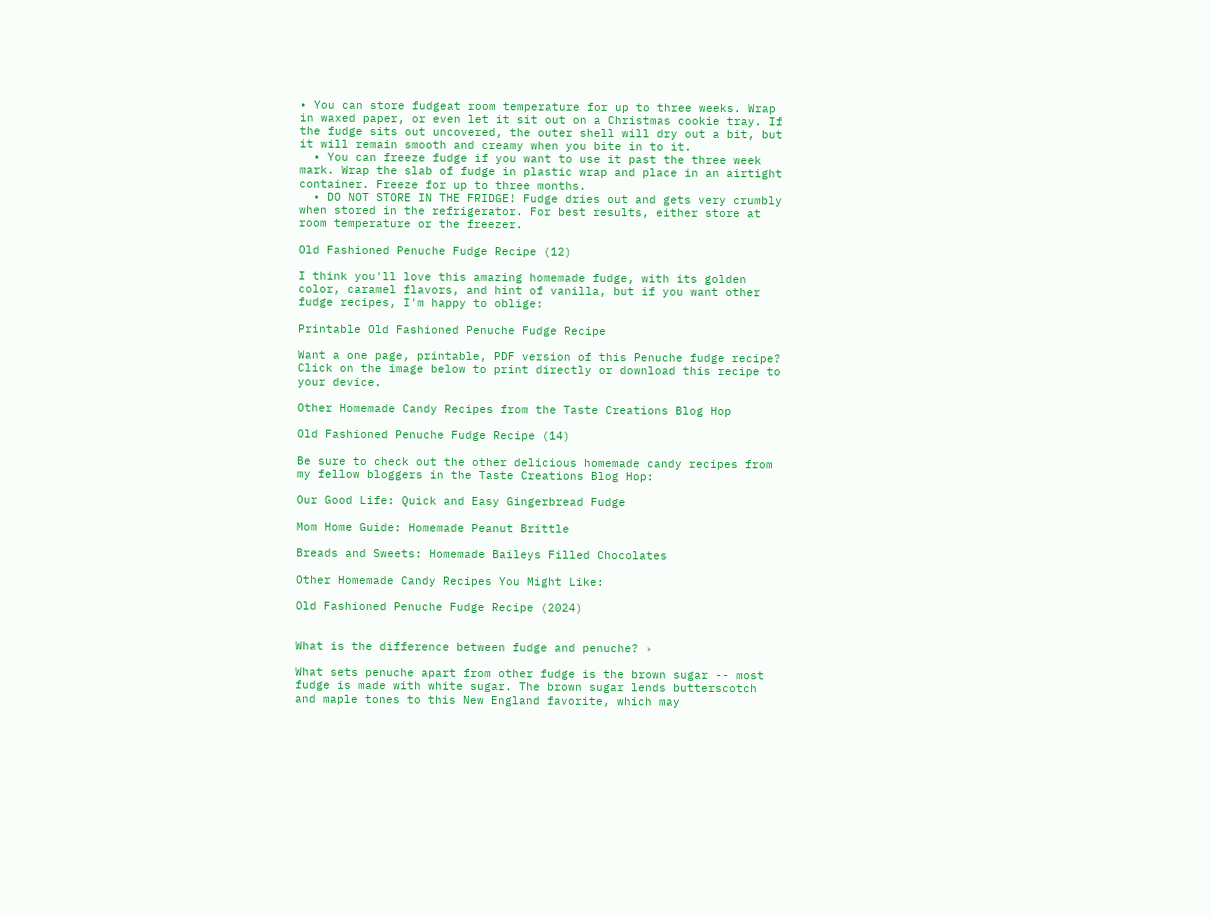• You can store fudgeat room temperature for up to three weeks. Wrap in waxed paper, or even let it sit out on a Christmas cookie tray. If the fudge sits out uncovered, the outer shell will dry out a bit, but it will remain smooth and creamy when you bite in to it.
  • You can freeze fudge if you want to use it past the three week mark. Wrap the slab of fudge in plastic wrap and place in an airtight container. Freeze for up to three months.
  • DO NOT STORE IN THE FRIDGE! Fudge dries out and gets very crumbly when stored in the refrigerator. For best results, either store at room temperature or the freezer.

Old Fashioned Penuche Fudge Recipe (12)

I think you'll love this amazing homemade fudge, with its golden color, caramel flavors, and hint of vanilla, but if you want other fudge recipes, I'm happy to oblige:

Printable Old Fashioned Penuche Fudge Recipe

Want a one page, printable, PDF version of this Penuche fudge recipe? Click on the image below to print directly or download this recipe to your device.

Other Homemade Candy Recipes from the Taste Creations Blog Hop

Old Fashioned Penuche Fudge Recipe (14)

Be sure to check out the other delicious homemade candy recipes from my fellow bloggers in the Taste Creations Blog Hop:

Our Good Life: Quick and Easy Gingerbread Fudge

Mom Home Guide: Homemade Peanut Brittle

Breads and Sweets: Homemade Baileys Filled Chocolates

Other Homemade Candy Recipes You Might Like:

Old Fashioned Penuche Fudge Recipe (2024)


What is the difference between fudge and penuche? ›

What sets penuche apart from other fudge is the brown sugar -- most fudge is made with white sugar. The brown sugar lends butterscotch and maple tones to this New England favorite, which may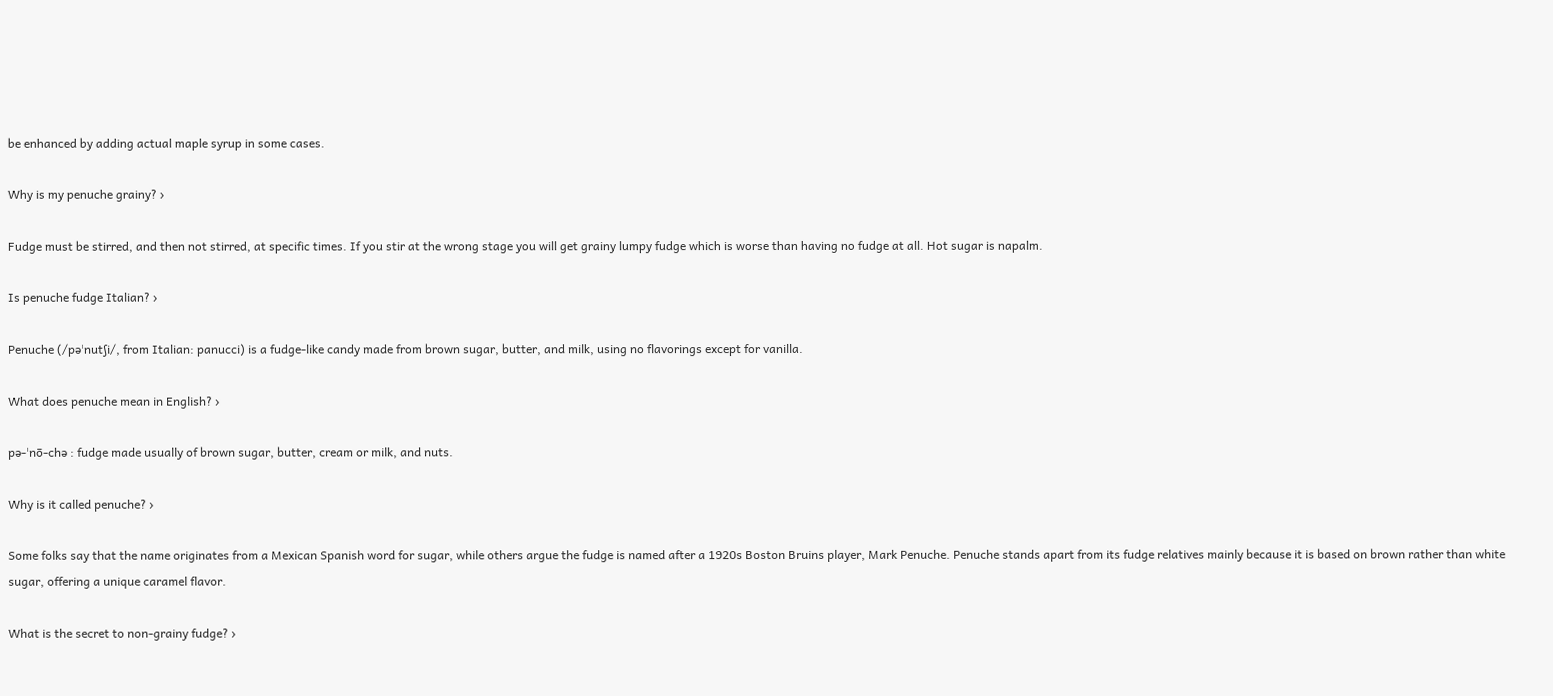be enhanced by adding actual maple syrup in some cases.

Why is my penuche grainy? ›

Fudge must be stirred, and then not stirred, at specific times. If you stir at the wrong stage you will get grainy lumpy fudge which is worse than having no fudge at all. Hot sugar is napalm.

Is penuche fudge Italian? ›

Penuche (/pəˈnutʃi/, from Italian: panucci) is a fudge-like candy made from brown sugar, butter, and milk, using no flavorings except for vanilla.

What does penuche mean in English? ›

pə-ˈnō-chə : fudge made usually of brown sugar, butter, cream or milk, and nuts.

Why is it called penuche? ›

Some folks say that the name originates from a Mexican Spanish word for sugar, while others argue the fudge is named after a 1920s Boston Bruins player, Mark Penuche. Penuche stands apart from its fudge relatives mainly because it is based on brown rather than white sugar, offering a unique caramel flavor.

What is the secret to non-grainy fudge? ›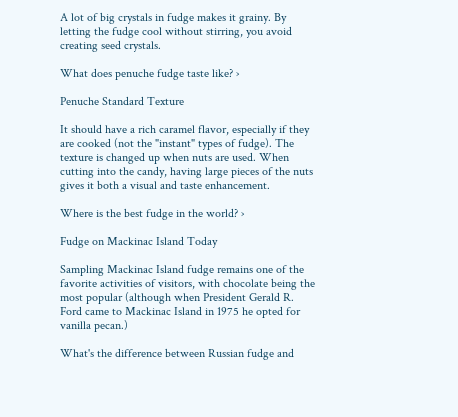A lot of big crystals in fudge makes it grainy. By letting the fudge cool without stirring, you avoid creating seed crystals.

What does penuche fudge taste like? ›

Penuche Standard Texture

It should have a rich caramel flavor, especially if they are cooked (not the "instant" types of fudge). The texture is changed up when nuts are used. When cutting into the candy, having large pieces of the nuts gives it both a visual and taste enhancement.

Where is the best fudge in the world? ›

Fudge on Mackinac Island Today

Sampling Mackinac Island fudge remains one of the favorite activities of visitors, with chocolate being the most popular (although when President Gerald R. Ford came to Mackinac Island in 1975 he opted for vanilla pecan.)

What's the difference between Russian fudge and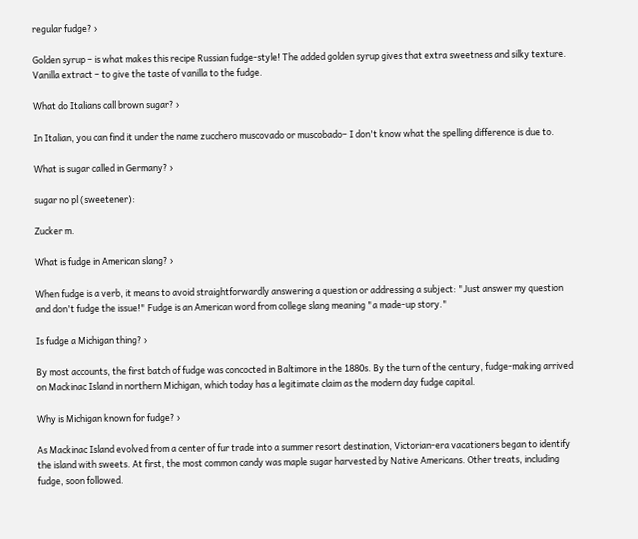regular fudge? ›

Golden syrup – is what makes this recipe Russian fudge-style! The added golden syrup gives that extra sweetness and silky texture. Vanilla extract – to give the taste of vanilla to the fudge.

What do Italians call brown sugar? ›

In Italian, you can find it under the name zucchero muscovado or muscobado– I don't know what the spelling difference is due to.

What is sugar called in Germany? ›

sugar no pl (sweetener):

Zucker m.

What is fudge in American slang? ›

When fudge is a verb, it means to avoid straightforwardly answering a question or addressing a subject: "Just answer my question and don't fudge the issue!" Fudge is an American word from college slang meaning "a made-up story."

Is fudge a Michigan thing? ›

By most accounts, the first batch of fudge was concocted in Baltimore in the 1880s. By the turn of the century, fudge-making arrived on Mackinac Island in northern Michigan, which today has a legitimate claim as the modern day fudge capital.

Why is Michigan known for fudge? ›

As Mackinac Island evolved from a center of fur trade into a summer resort destination, Victorian-era vacationers began to identify the island with sweets. At first, the most common candy was maple sugar harvested by Native Americans. Other treats, including fudge, soon followed.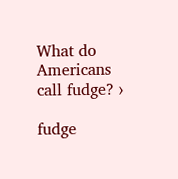What do Americans call fudge? ›

fudge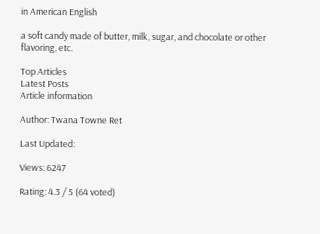in American English

a soft candy made of butter, milk, sugar, and chocolate or other flavoring, etc.

Top Articles
Latest Posts
Article information

Author: Twana Towne Ret

Last Updated:

Views: 6247

Rating: 4.3 / 5 (64 voted)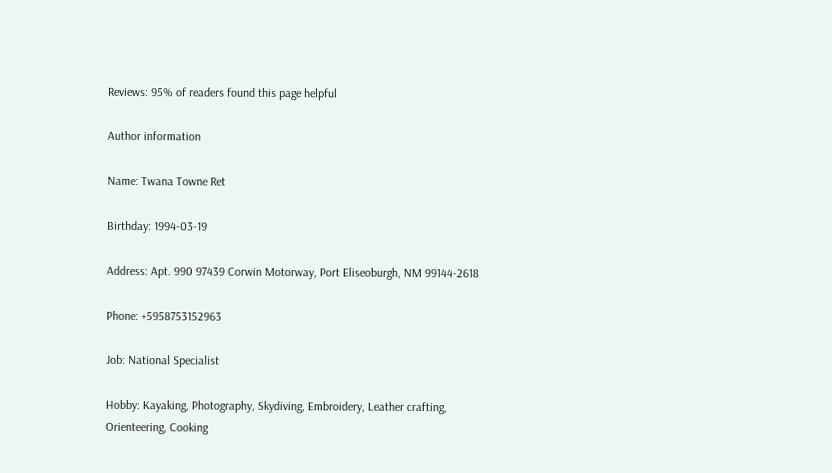Reviews: 95% of readers found this page helpful

Author information

Name: Twana Towne Ret

Birthday: 1994-03-19

Address: Apt. 990 97439 Corwin Motorway, Port Eliseoburgh, NM 99144-2618

Phone: +5958753152963

Job: National Specialist

Hobby: Kayaking, Photography, Skydiving, Embroidery, Leather crafting, Orienteering, Cooking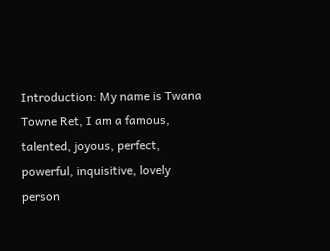Introduction: My name is Twana Towne Ret, I am a famous, talented, joyous, perfect, powerful, inquisitive, lovely person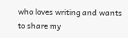who loves writing and wants to share my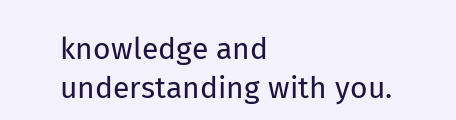knowledge and understanding with you.